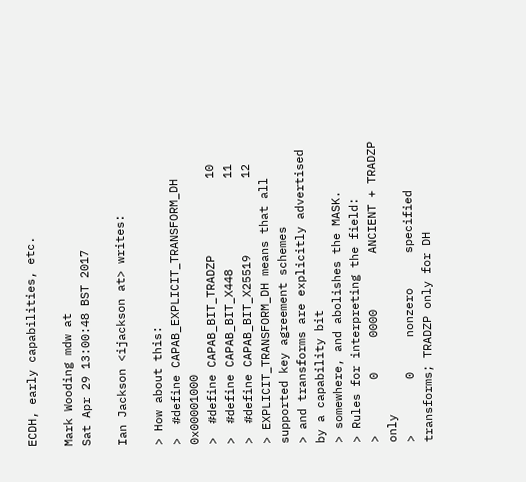ECDH, early capabilities, etc.

Mark Wooding mdw at
Sat Apr 29 13:00:48 BST 2017

Ian Jackson <ijackson at> writes:

> How about this:
>  #define CAPAB_EXPLICIT_TRANSFORM_DH      0x00001000
>  #define CAPAB_BIT_TRADZP           10
>  #define CAPAB_BIT_X448             11
>  #define CAPAB_BIT_X25519           12
> EXPLICIT_TRANSFORM_DH means that all supported key agreement schemes
> and transforms are explicitly advertised by a capability bit
> somewhere, and abolishes the MASK.
> Rules for interpreting the field:
>        0     0000        ANCIENT + TRADZP only
>        0     nonzero     specified transforms; TRADZP only for DH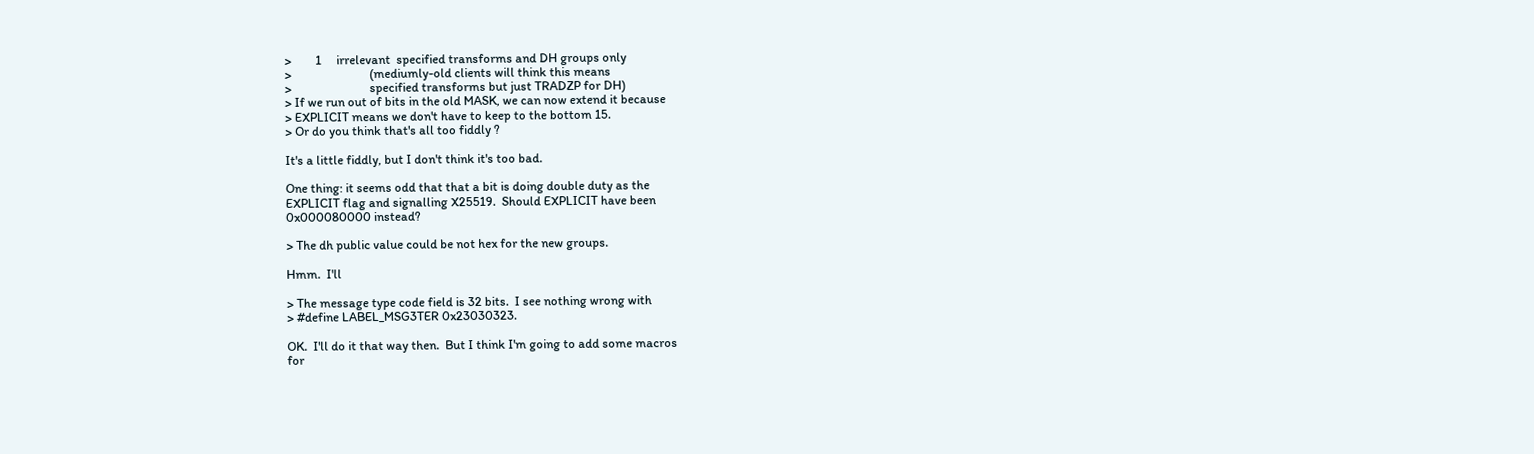>        1     irrelevant  specified transforms and DH groups only
>                          (mediumly-old clients will think this means
>                          specified transforms but just TRADZP for DH)
> If we run out of bits in the old MASK, we can now extend it because
> EXPLICIT means we don't have to keep to the bottom 15.
> Or do you think that's all too fiddly ?

It's a little fiddly, but I don't think it's too bad.

One thing: it seems odd that that a bit is doing double duty as the
EXPLICIT flag and signalling X25519.  Should EXPLICIT have been
0x000080000 instead?

> The dh public value could be not hex for the new groups.

Hmm.  I'll

> The message type code field is 32 bits.  I see nothing wrong with
> #define LABEL_MSG3TER 0x23030323.

OK.  I'll do it that way then.  But I think I'm going to add some macros
for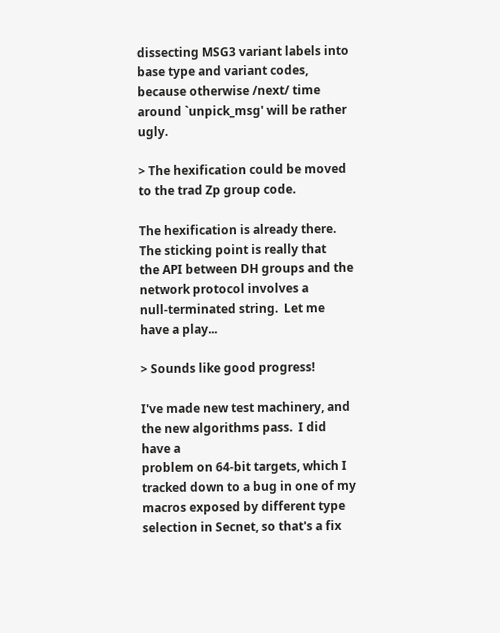dissecting MSG3 variant labels into base type and variant codes,
because otherwise /next/ time around `unpick_msg' will be rather ugly.

> The hexification could be moved to the trad Zp group code.

The hexification is already there.  The sticking point is really that
the API between DH groups and the network protocol involves a
null-terminated string.  Let me have a play...

> Sounds like good progress!

I've made new test machinery, and the new algorithms pass.  I did have a
problem on 64-bit targets, which I tracked down to a bug in one of my
macros exposed by different type selection in Secnet, so that's a fix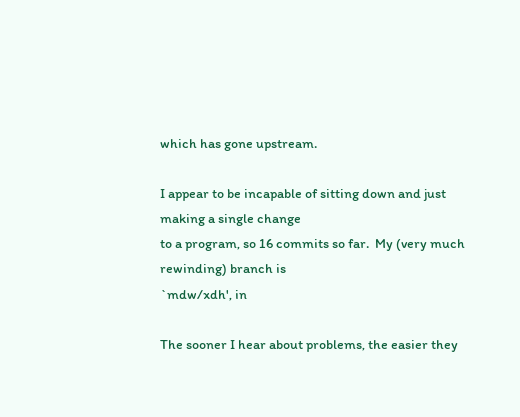which has gone upstream.

I appear to be incapable of sitting down and just making a single change
to a program, so 16 commits so far.  My (very much rewinding) branch is
`mdw/xdh', in

The sooner I hear about problems, the easier they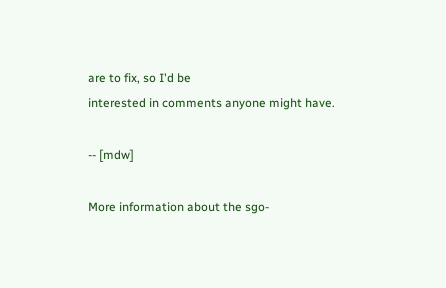are to fix, so I'd be
interested in comments anyone might have.

-- [mdw]

More information about the sgo-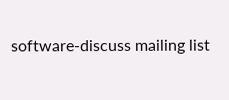software-discuss mailing list